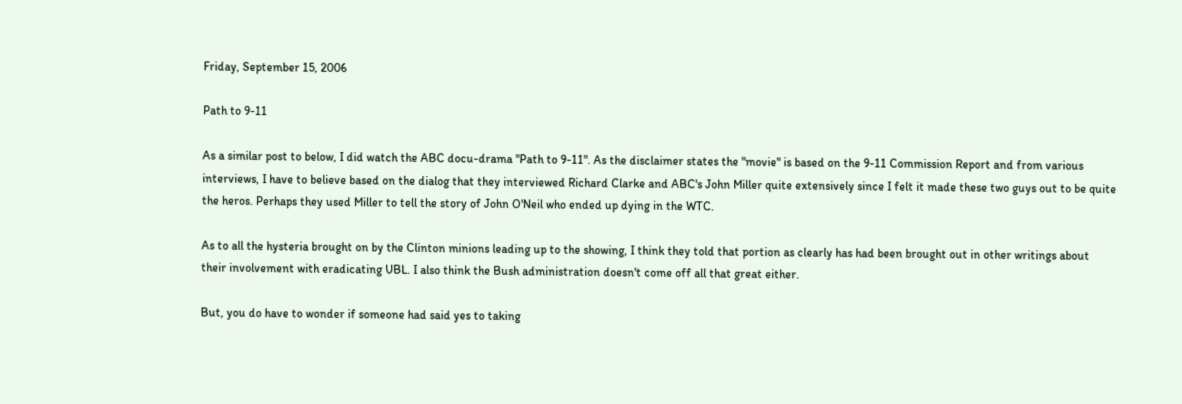Friday, September 15, 2006

Path to 9-11

As a similar post to below, I did watch the ABC docu-drama "Path to 9-11". As the disclaimer states the "movie" is based on the 9-11 Commission Report and from various interviews, I have to believe based on the dialog that they interviewed Richard Clarke and ABC's John Miller quite extensively since I felt it made these two guys out to be quite the heros. Perhaps they used Miller to tell the story of John O'Neil who ended up dying in the WTC.

As to all the hysteria brought on by the Clinton minions leading up to the showing, I think they told that portion as clearly has had been brought out in other writings about their involvement with eradicating UBL. I also think the Bush administration doesn't come off all that great either.

But, you do have to wonder if someone had said yes to taking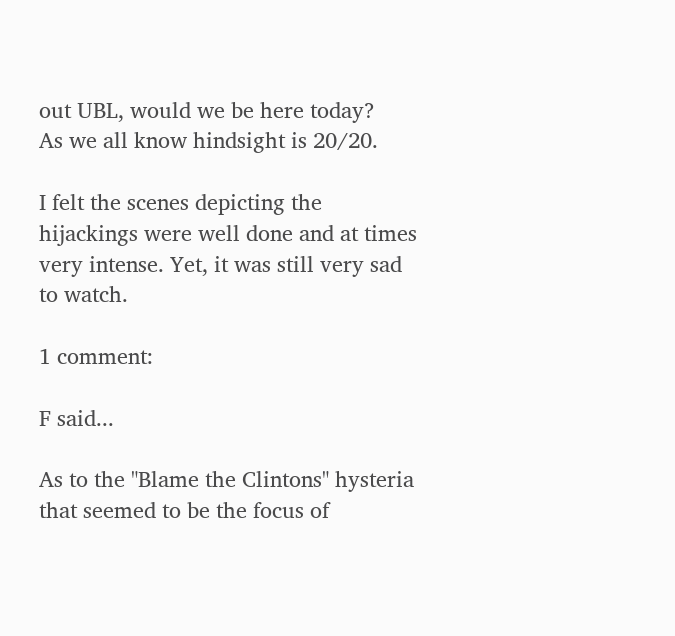out UBL, would we be here today?
As we all know hindsight is 20/20.

I felt the scenes depicting the hijackings were well done and at times very intense. Yet, it was still very sad to watch.

1 comment:

F said...

As to the "Blame the Clintons" hysteria that seemed to be the focus of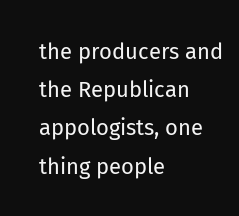the producers and the Republican appologists, one thing people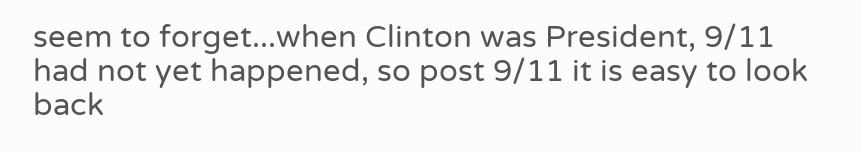seem to forget...when Clinton was President, 9/11 had not yet happened, so post 9/11 it is easy to look back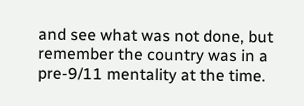and see what was not done, but remember the country was in a pre-9/11 mentality at the time.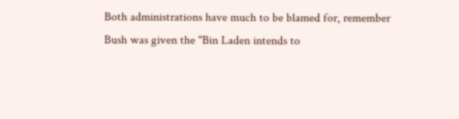Both administrations have much to be blamed for, remember Bush was given the "Bin Laden intends to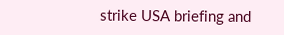strike USA briefing and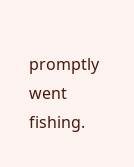promptly went fishing.